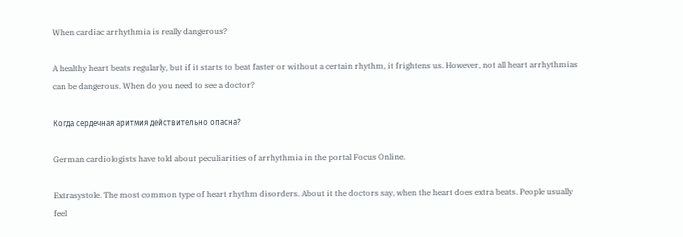When cardiac arrhythmia is really dangerous?

A healthy heart beats regularly, but if it starts to beat faster or without a certain rhythm, it frightens us. However, not all heart arrhythmias can be dangerous. When do you need to see a doctor?

Когда сердечная аритмия действительно опасна?

German cardiologists have told about peculiarities of arrhythmia in the portal Focus Online.

Extrasystole. The most common type of heart rhythm disorders. About it the doctors say, when the heart does extra beats. People usually feel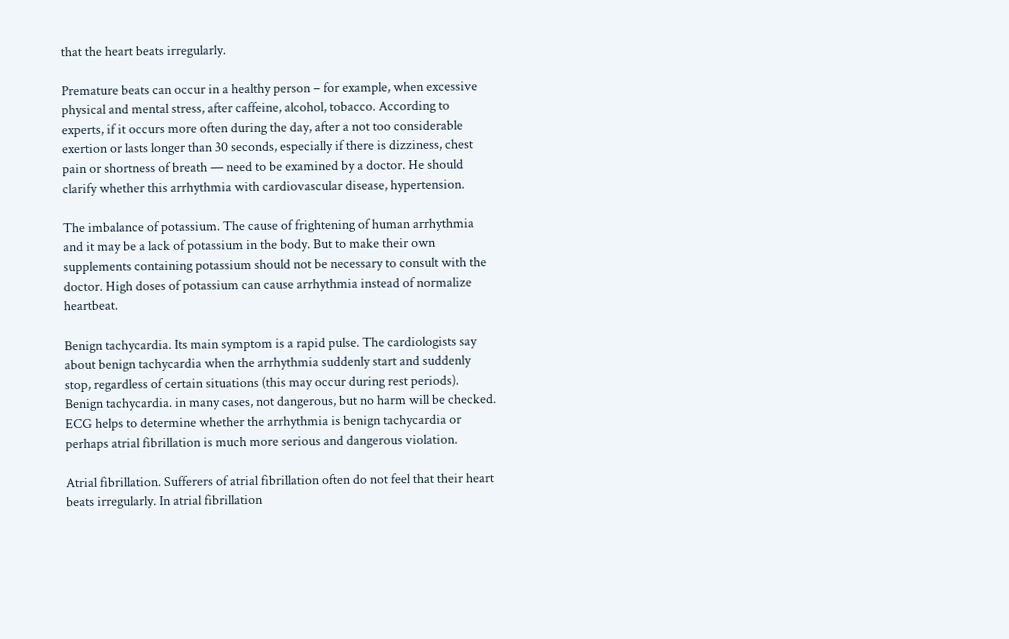that the heart beats irregularly.

Premature beats can occur in a healthy person – for example, when excessive physical and mental stress, after caffeine, alcohol, tobacco. According to experts, if it occurs more often during the day, after a not too considerable exertion or lasts longer than 30 seconds, especially if there is dizziness, chest pain or shortness of breath — need to be examined by a doctor. He should clarify whether this arrhythmia with cardiovascular disease, hypertension.

The imbalance of potassium. The cause of frightening of human arrhythmia and it may be a lack of potassium in the body. But to make their own supplements containing potassium should not be necessary to consult with the doctor. High doses of potassium can cause arrhythmia instead of normalize heartbeat.

Benign tachycardia. Its main symptom is a rapid pulse. The cardiologists say about benign tachycardia when the arrhythmia suddenly start and suddenly stop, regardless of certain situations (this may occur during rest periods). Benign tachycardia. in many cases, not dangerous, but no harm will be checked. ECG helps to determine whether the arrhythmia is benign tachycardia or perhaps atrial fibrillation is much more serious and dangerous violation.

Atrial fibrillation. Sufferers of atrial fibrillation often do not feel that their heart beats irregularly. In atrial fibrillation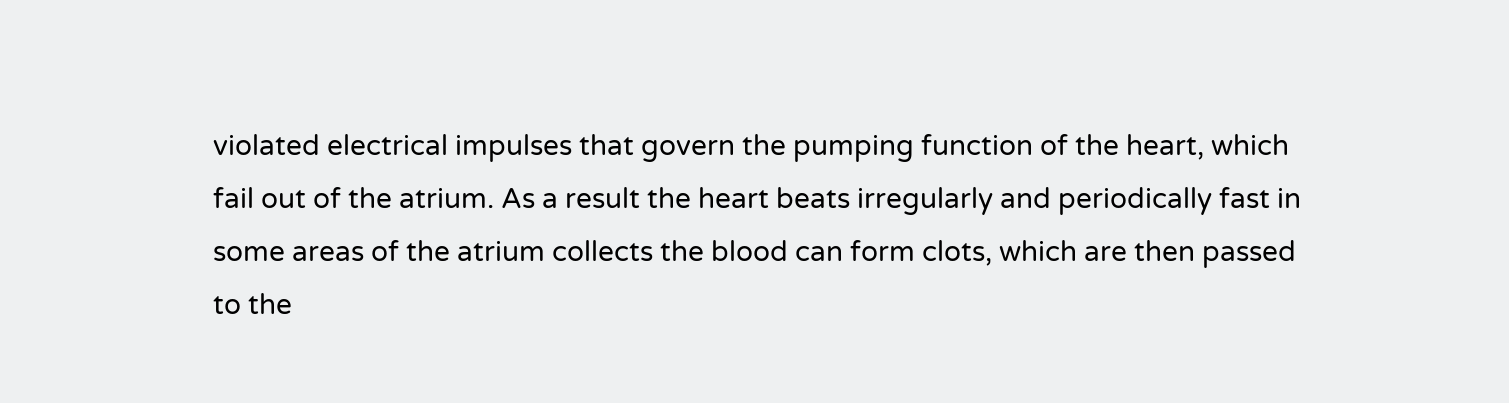violated electrical impulses that govern the pumping function of the heart, which fail out of the atrium. As a result the heart beats irregularly and periodically fast in some areas of the atrium collects the blood can form clots, which are then passed to the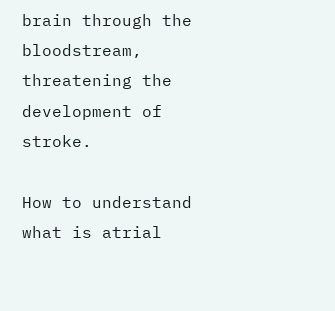brain through the bloodstream, threatening the development of stroke.

How to understand what is atrial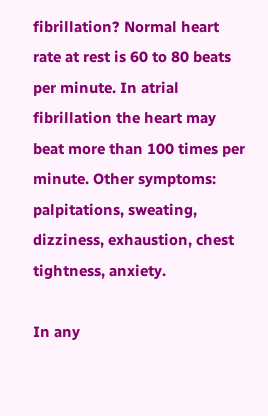fibrillation? Normal heart rate at rest is 60 to 80 beats per minute. In atrial fibrillation the heart may beat more than 100 times per minute. Other symptoms: palpitations, sweating, dizziness, exhaustion, chest tightness, anxiety.

In any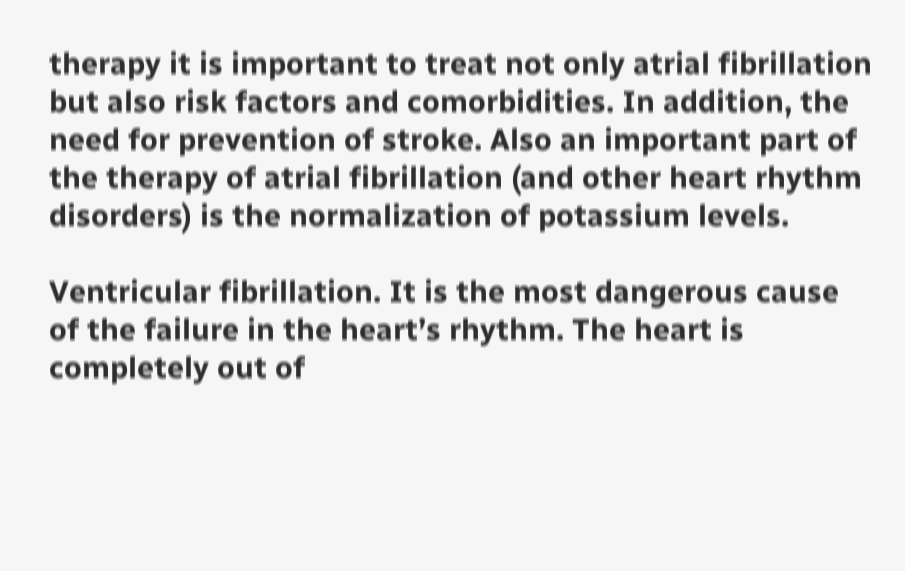therapy it is important to treat not only atrial fibrillation but also risk factors and comorbidities. In addition, the need for prevention of stroke. Also an important part of the therapy of atrial fibrillation (and other heart rhythm disorders) is the normalization of potassium levels.

Ventricular fibrillation. It is the most dangerous cause of the failure in the heart’s rhythm. The heart is completely out of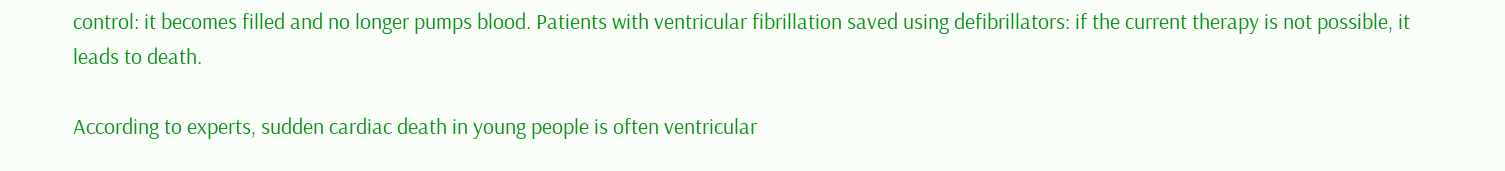control: it becomes filled and no longer pumps blood. Patients with ventricular fibrillation saved using defibrillators: if the current therapy is not possible, it leads to death.

According to experts, sudden cardiac death in young people is often ventricular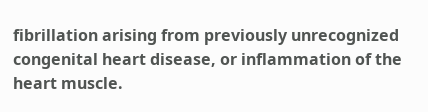fibrillation arising from previously unrecognized congenital heart disease, or inflammation of the heart muscle.